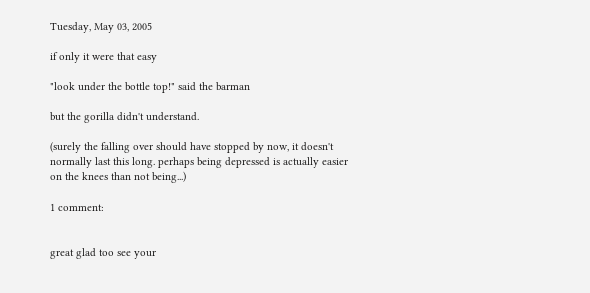Tuesday, May 03, 2005

if only it were that easy

"look under the bottle top!" said the barman

but the gorilla didn't understand.

(surely the falling over should have stopped by now, it doesn't normally last this long. perhaps being depressed is actually easier on the knees than not being...)

1 comment:


great glad too see your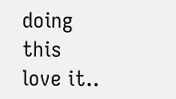doing this
love it..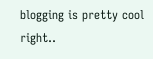blogging is pretty cool right..